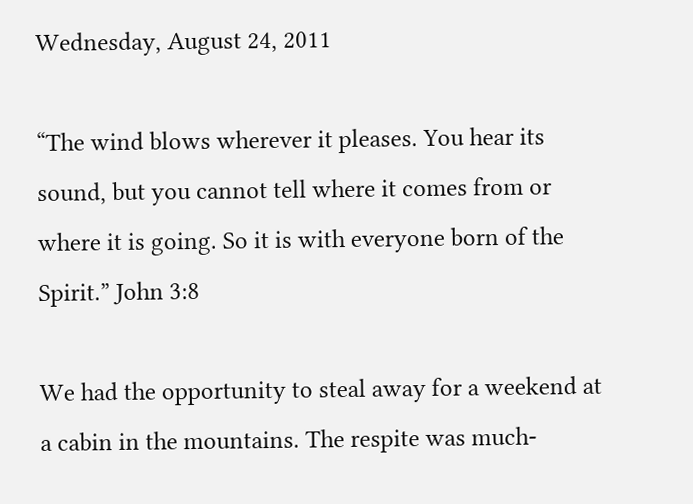Wednesday, August 24, 2011

“The wind blows wherever it pleases. You hear its sound, but you cannot tell where it comes from or where it is going. So it is with everyone born of the Spirit.” John 3:8

We had the opportunity to steal away for a weekend at a cabin in the mountains. The respite was much-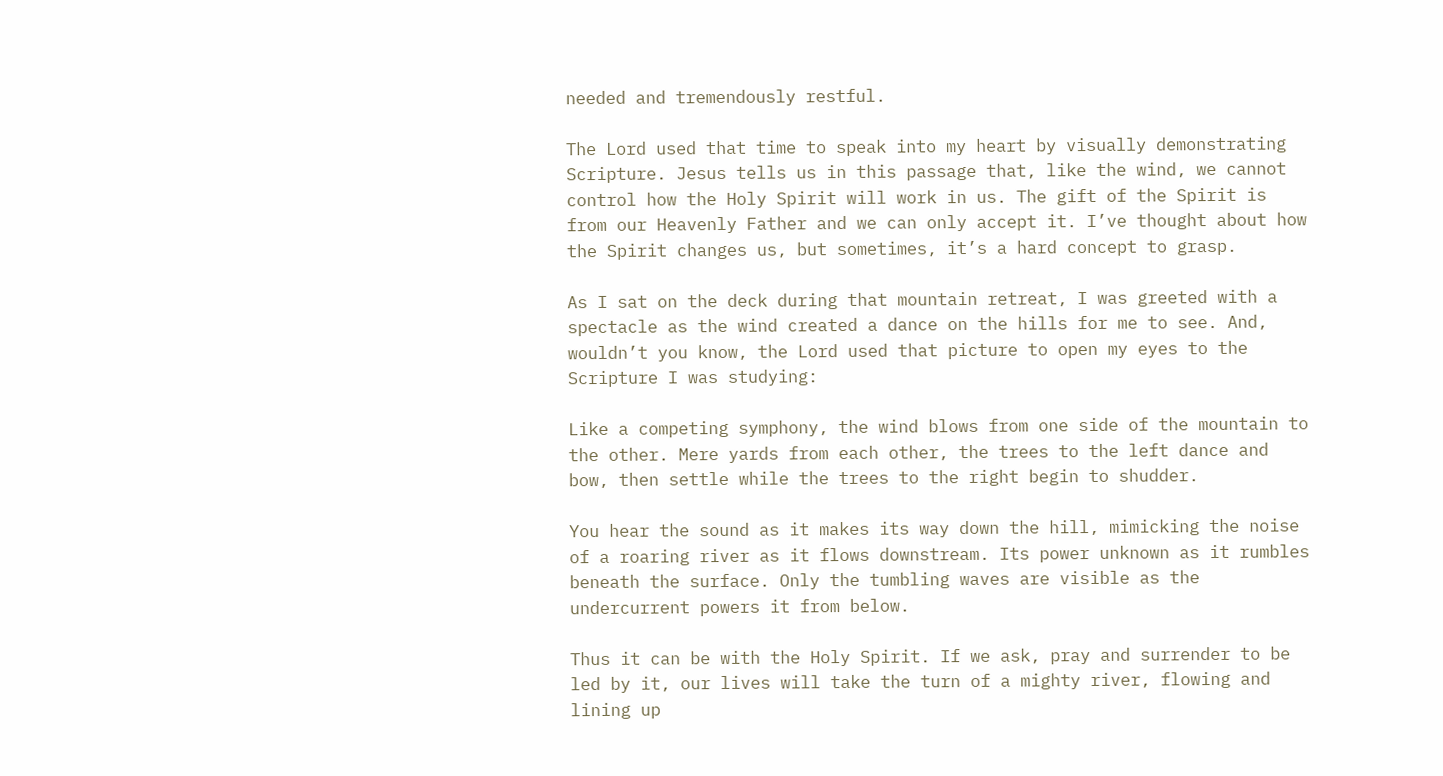needed and tremendously restful.

The Lord used that time to speak into my heart by visually demonstrating Scripture. Jesus tells us in this passage that, like the wind, we cannot control how the Holy Spirit will work in us. The gift of the Spirit is from our Heavenly Father and we can only accept it. I’ve thought about how the Spirit changes us, but sometimes, it’s a hard concept to grasp.

As I sat on the deck during that mountain retreat, I was greeted with a spectacle as the wind created a dance on the hills for me to see. And, wouldn’t you know, the Lord used that picture to open my eyes to the Scripture I was studying:

Like a competing symphony, the wind blows from one side of the mountain to the other. Mere yards from each other, the trees to the left dance and bow, then settle while the trees to the right begin to shudder.

You hear the sound as it makes its way down the hill, mimicking the noise of a roaring river as it flows downstream. Its power unknown as it rumbles beneath the surface. Only the tumbling waves are visible as the undercurrent powers it from below.

Thus it can be with the Holy Spirit. If we ask, pray and surrender to be led by it, our lives will take the turn of a mighty river, flowing and lining up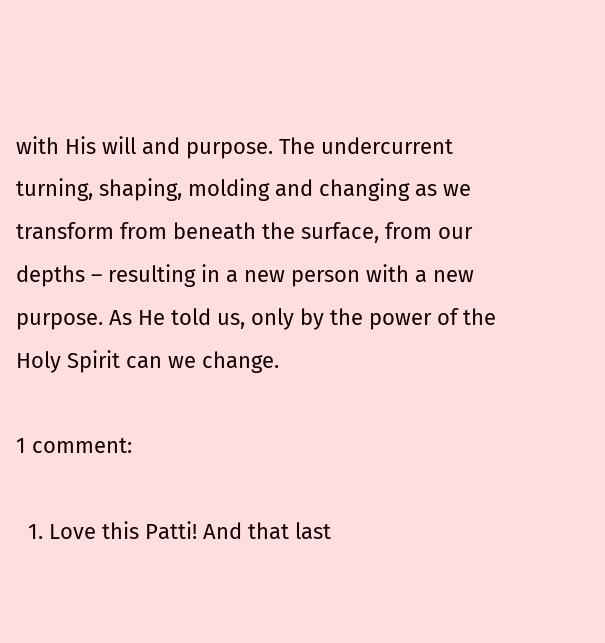with His will and purpose. The undercurrent turning, shaping, molding and changing as we transform from beneath the surface, from our depths – resulting in a new person with a new purpose. As He told us, only by the power of the Holy Spirit can we change.

1 comment:

  1. Love this Patti! And that last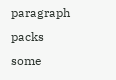paragraph packs some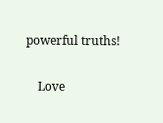powerful truths!

    Love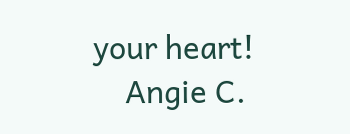your heart!
    Angie C.